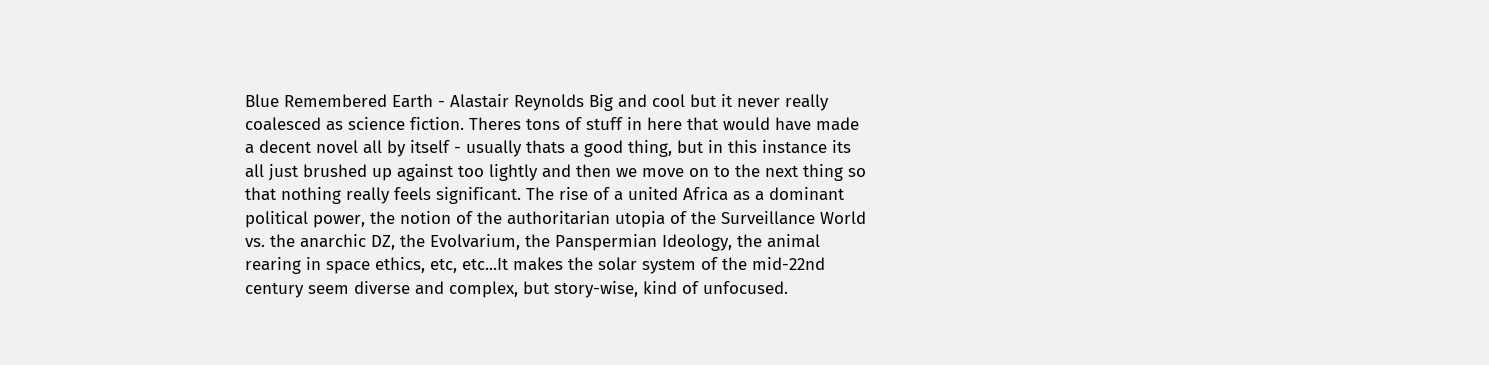Blue Remembered Earth - Alastair Reynolds Big and cool but it never really coalesced as science fiction. Theres tons of stuff in here that would have made a decent novel all by itself - usually thats a good thing, but in this instance its all just brushed up against too lightly and then we move on to the next thing so that nothing really feels significant. The rise of a united Africa as a dominant political power, the notion of the authoritarian utopia of the Surveillance World vs. the anarchic DZ, the Evolvarium, the Panspermian Ideology, the animal rearing in space ethics, etc, etc...It makes the solar system of the mid-22nd century seem diverse and complex, but story-wise, kind of unfocused.